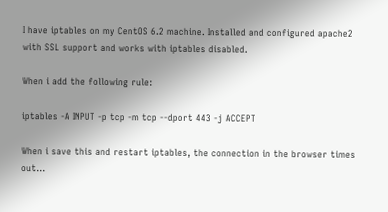I have iptables on my CentOS 6.2 machine. Installed and configured apache2 with SSL support and works with iptables disabled.

When i add the following rule:

iptables -A INPUT -p tcp -m tcp --dport 443 -j ACCEPT

When i save this and restart iptables, the connection in the browser times out...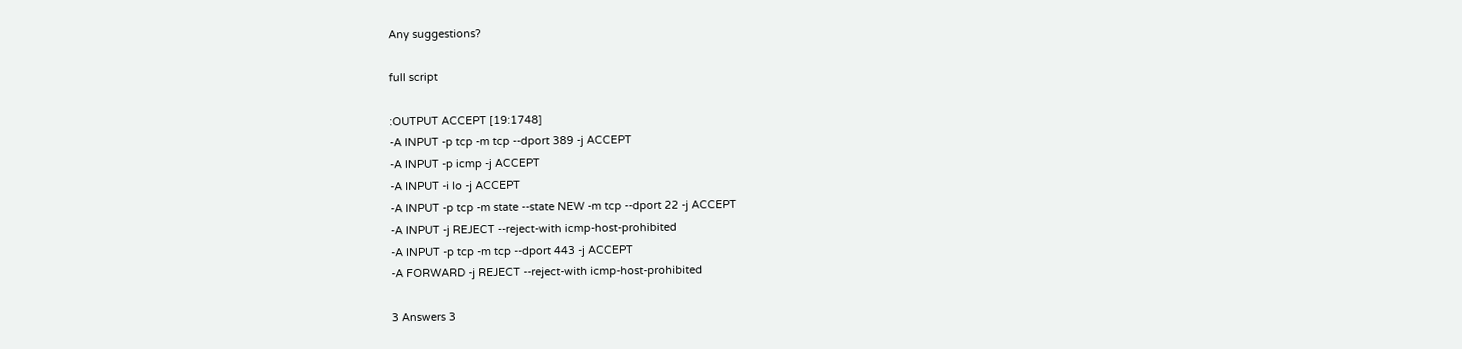Any suggestions?

full script

:OUTPUT ACCEPT [19:1748]
-A INPUT -p tcp -m tcp --dport 389 -j ACCEPT
-A INPUT -p icmp -j ACCEPT
-A INPUT -i lo -j ACCEPT
-A INPUT -p tcp -m state --state NEW -m tcp --dport 22 -j ACCEPT
-A INPUT -j REJECT --reject-with icmp-host-prohibited
-A INPUT -p tcp -m tcp --dport 443 -j ACCEPT
-A FORWARD -j REJECT --reject-with icmp-host-prohibited

3 Answers 3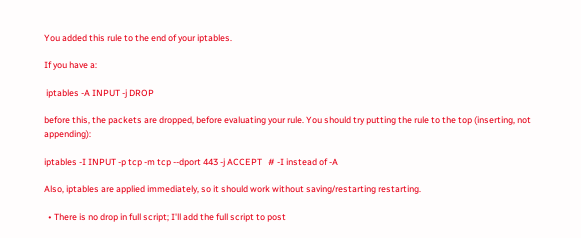You added this rule to the end of your iptables.

If you have a:

 iptables -A INPUT -j DROP

before this, the packets are dropped, before evaluating your rule. You should try putting the rule to the top (inserting, not appending):

iptables -I INPUT -p tcp -m tcp --dport 443 -j ACCEPT   # -I instead of -A

Also, iptables are applied immediately, so it should work without saving/restarting restarting.

  • There is no drop in full script; I'll add the full script to post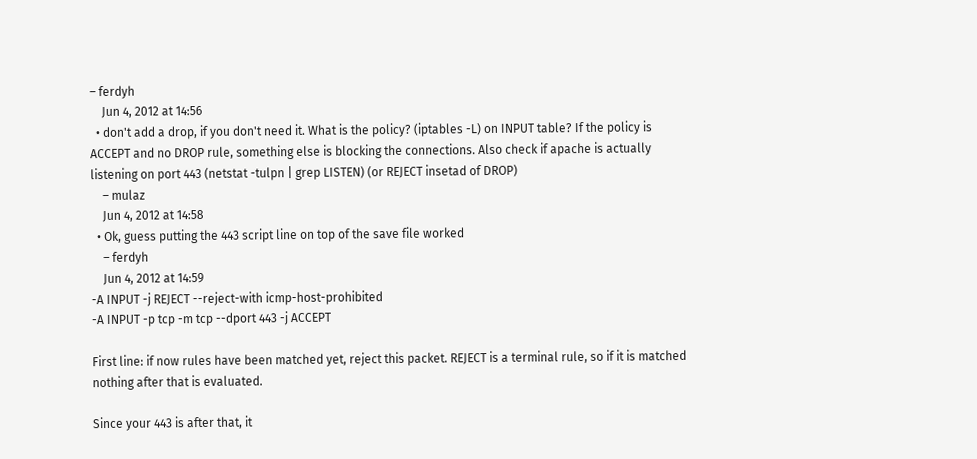– ferdyh
    Jun 4, 2012 at 14:56
  • don't add a drop, if you don't need it. What is the policy? (iptables -L) on INPUT table? If the policy is ACCEPT and no DROP rule, something else is blocking the connections. Also check if apache is actually listening on port 443 (netstat -tulpn | grep LISTEN) (or REJECT insetad of DROP)
    – mulaz
    Jun 4, 2012 at 14:58
  • Ok, guess putting the 443 script line on top of the save file worked
    – ferdyh
    Jun 4, 2012 at 14:59
-A INPUT -j REJECT --reject-with icmp-host-prohibited
-A INPUT -p tcp -m tcp --dport 443 -j ACCEPT

First line: if now rules have been matched yet, reject this packet. REJECT is a terminal rule, so if it is matched nothing after that is evaluated.

Since your 443 is after that, it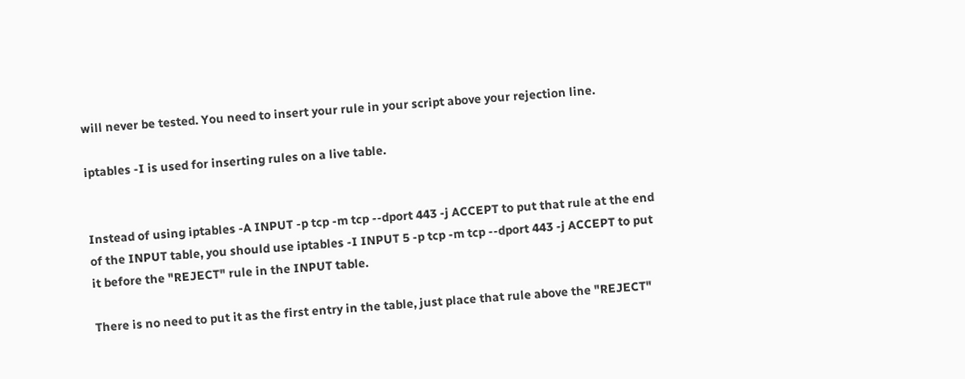will never be tested. You need to insert your rule in your script above your rejection line.

iptables -I is used for inserting rules on a live table.


Instead of using iptables -A INPUT -p tcp -m tcp --dport 443 -j ACCEPT to put that rule at the end of the INPUT table, you should use iptables -I INPUT 5 -p tcp -m tcp --dport 443 -j ACCEPT to put it before the "REJECT" rule in the INPUT table.

There is no need to put it as the first entry in the table, just place that rule above the "REJECT"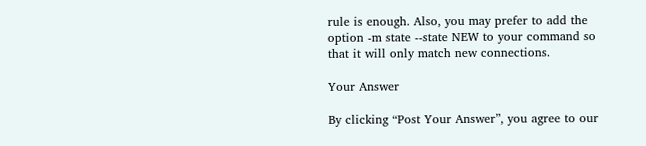rule is enough. Also, you may prefer to add the option -m state --state NEW to your command so that it will only match new connections.

Your Answer

By clicking “Post Your Answer”, you agree to our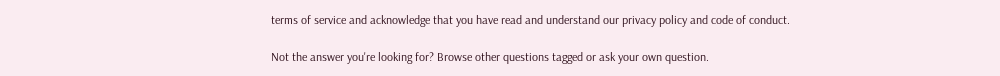terms of service and acknowledge that you have read and understand our privacy policy and code of conduct.

Not the answer you're looking for? Browse other questions tagged or ask your own question.